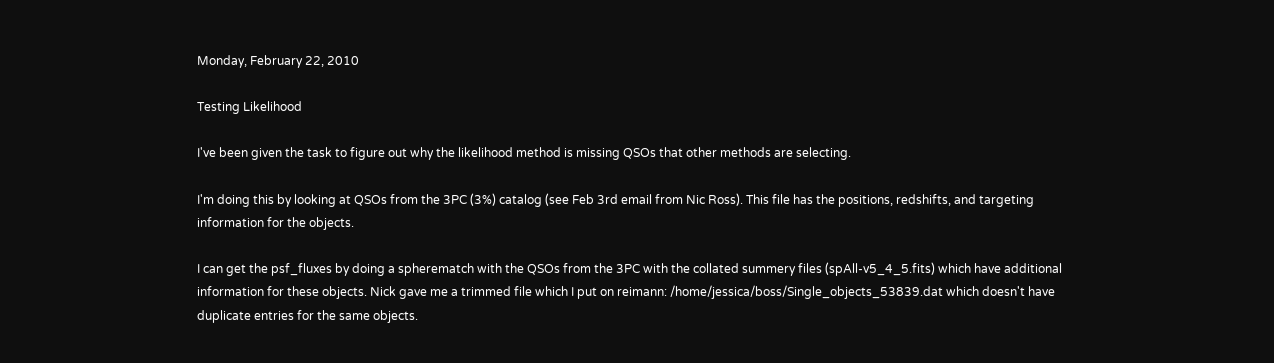Monday, February 22, 2010

Testing Likelihood

I've been given the task to figure out why the likelihood method is missing QSOs that other methods are selecting.

I'm doing this by looking at QSOs from the 3PC (3%) catalog (see Feb 3rd email from Nic Ross). This file has the positions, redshifts, and targeting information for the objects.

I can get the psf_fluxes by doing a spherematch with the QSOs from the 3PC with the collated summery files (spAll-v5_4_5.fits) which have additional information for these objects. Nick gave me a trimmed file which I put on reimann: /home/jessica/boss/Single_objects_53839.dat which doesn't have duplicate entries for the same objects.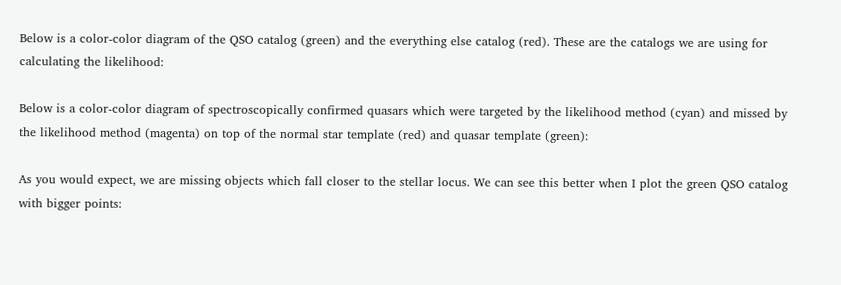Below is a color-color diagram of the QSO catalog (green) and the everything else catalog (red). These are the catalogs we are using for calculating the likelihood:

Below is a color-color diagram of spectroscopically confirmed quasars which were targeted by the likelihood method (cyan) and missed by the likelihood method (magenta) on top of the normal star template (red) and quasar template (green):

As you would expect, we are missing objects which fall closer to the stellar locus. We can see this better when I plot the green QSO catalog with bigger points: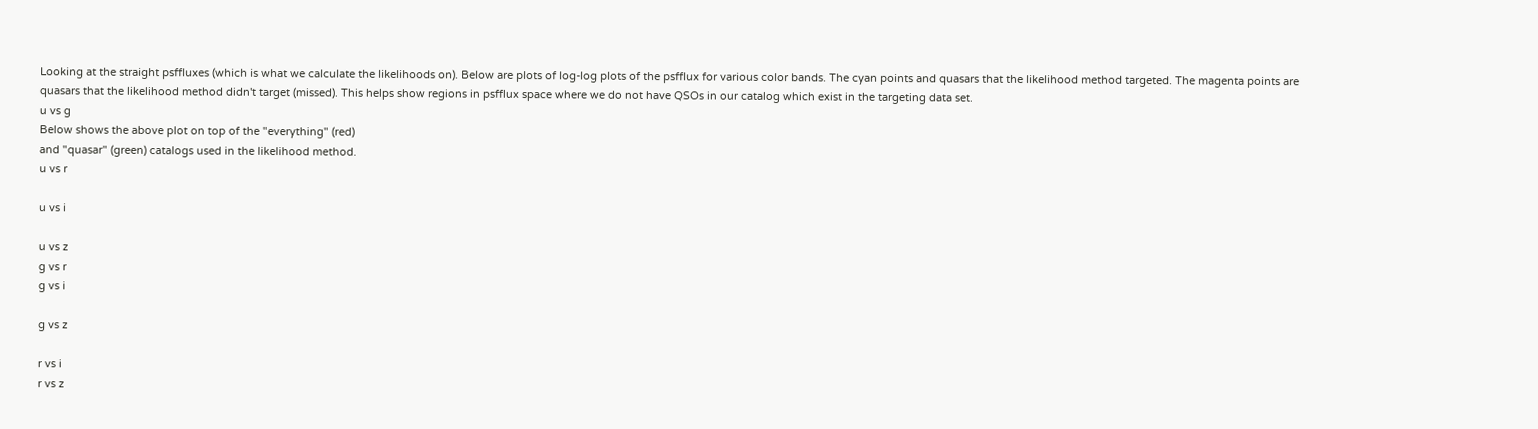Looking at the straight psffluxes (which is what we calculate the likelihoods on). Below are plots of log-log plots of the psfflux for various color bands. The cyan points and quasars that the likelihood method targeted. The magenta points are quasars that the likelihood method didn't target (missed). This helps show regions in psfflux space where we do not have QSOs in our catalog which exist in the targeting data set.
u vs g
Below shows the above plot on top of the "everything" (red)
and "quasar" (green) catalogs used in the likelihood method.
u vs r

u vs i

u vs z
g vs r
g vs i

g vs z

r vs i
r vs z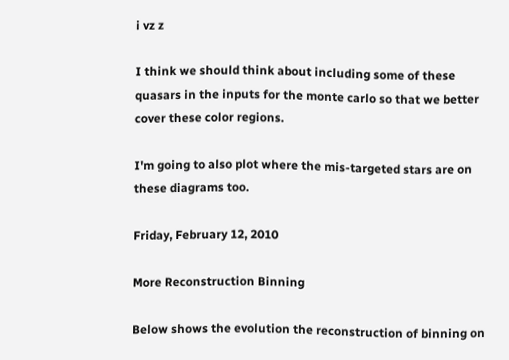i vz z

I think we should think about including some of these quasars in the inputs for the monte carlo so that we better cover these color regions.

I'm going to also plot where the mis-targeted stars are on these diagrams too.

Friday, February 12, 2010

More Reconstruction Binning

Below shows the evolution the reconstruction of binning on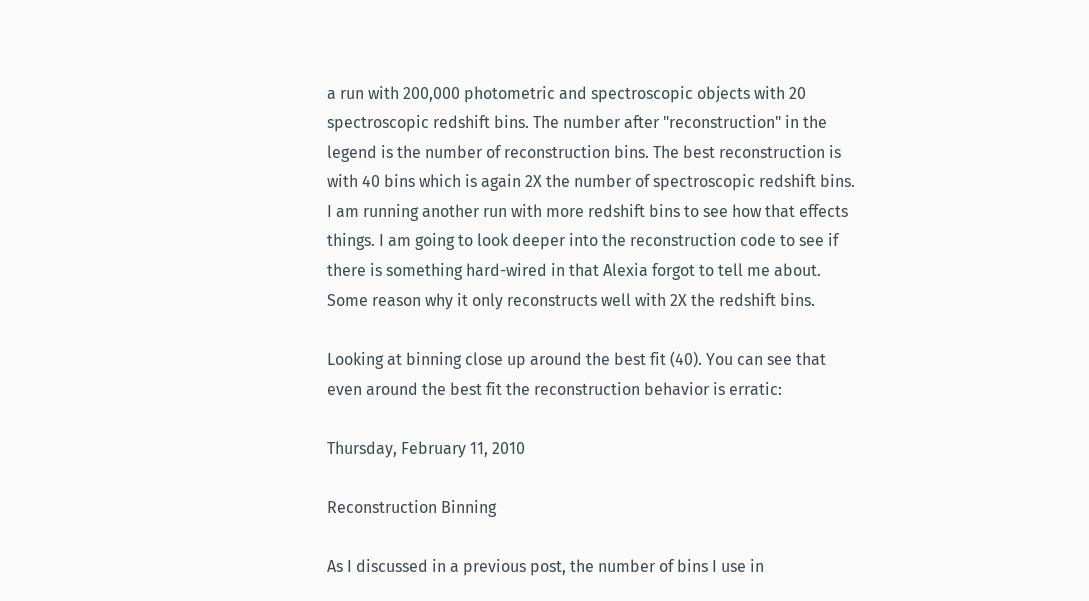a run with 200,000 photometric and spectroscopic objects with 20 spectroscopic redshift bins. The number after "reconstruction" in the legend is the number of reconstruction bins. The best reconstruction is with 40 bins which is again 2X the number of spectroscopic redshift bins. I am running another run with more redshift bins to see how that effects things. I am going to look deeper into the reconstruction code to see if there is something hard-wired in that Alexia forgot to tell me about. Some reason why it only reconstructs well with 2X the redshift bins.

Looking at binning close up around the best fit (40). You can see that even around the best fit the reconstruction behavior is erratic:

Thursday, February 11, 2010

Reconstruction Binning

As I discussed in a previous post, the number of bins I use in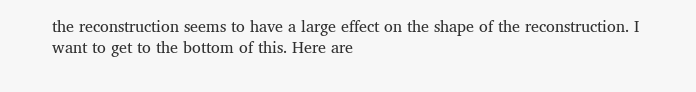the reconstruction seems to have a large effect on the shape of the reconstruction. I want to get to the bottom of this. Here are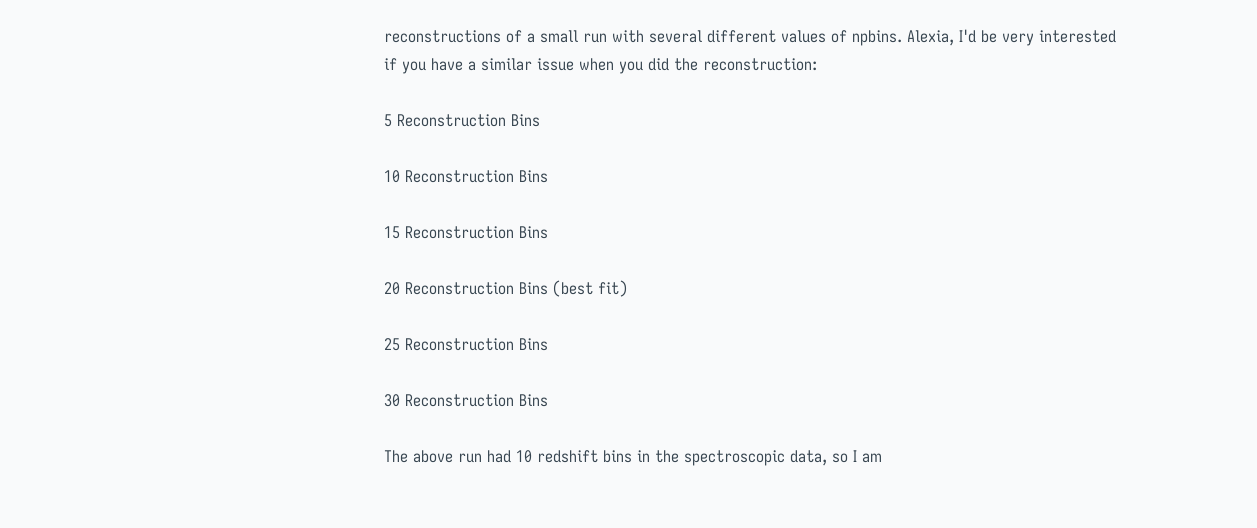reconstructions of a small run with several different values of npbins. Alexia, I'd be very interested if you have a similar issue when you did the reconstruction:

5 Reconstruction Bins

10 Reconstruction Bins

15 Reconstruction Bins

20 Reconstruction Bins (best fit)

25 Reconstruction Bins

30 Reconstruction Bins

The above run had 10 redshift bins in the spectroscopic data, so I am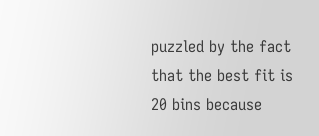puzzled by the fact that the best fit is 20 bins because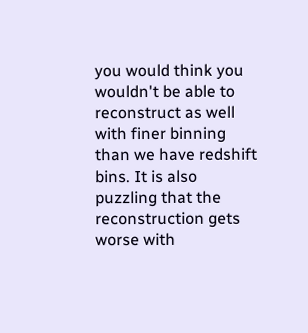you would think you wouldn't be able to reconstruct as well with finer binning than we have redshift bins. It is also puzzling that the reconstruction gets worse with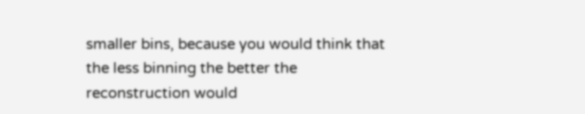smaller bins, because you would think that the less binning the better the reconstruction would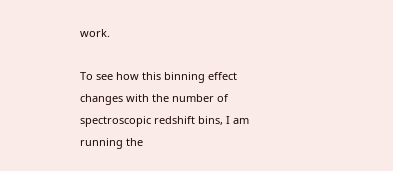work.

To see how this binning effect changes with the number of spectroscopic redshift bins, I am running the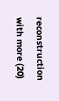reconstruction with more (20)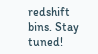redshift bins. Stay tuned!